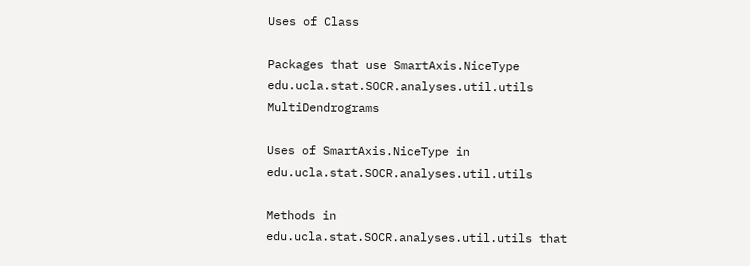Uses of Class

Packages that use SmartAxis.NiceType
edu.ucla.stat.SOCR.analyses.util.utils MultiDendrograms

Uses of SmartAxis.NiceType in edu.ucla.stat.SOCR.analyses.util.utils

Methods in edu.ucla.stat.SOCR.analyses.util.utils that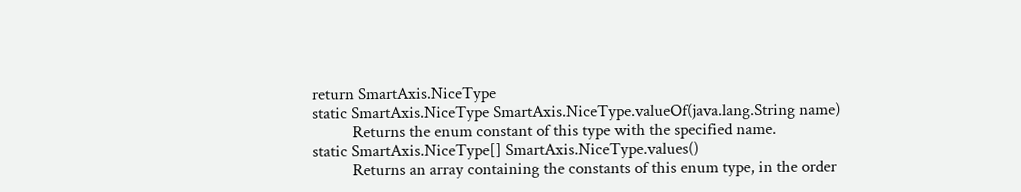return SmartAxis.NiceType
static SmartAxis.NiceType SmartAxis.NiceType.valueOf(java.lang.String name)
          Returns the enum constant of this type with the specified name.
static SmartAxis.NiceType[] SmartAxis.NiceType.values()
          Returns an array containing the constants of this enum type, in the order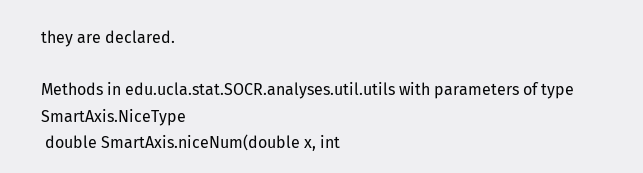they are declared.

Methods in edu.ucla.stat.SOCR.analyses.util.utils with parameters of type SmartAxis.NiceType
 double SmartAxis.niceNum(double x, int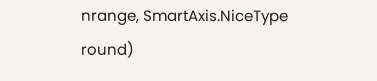nrange, SmartAxis.NiceType round)